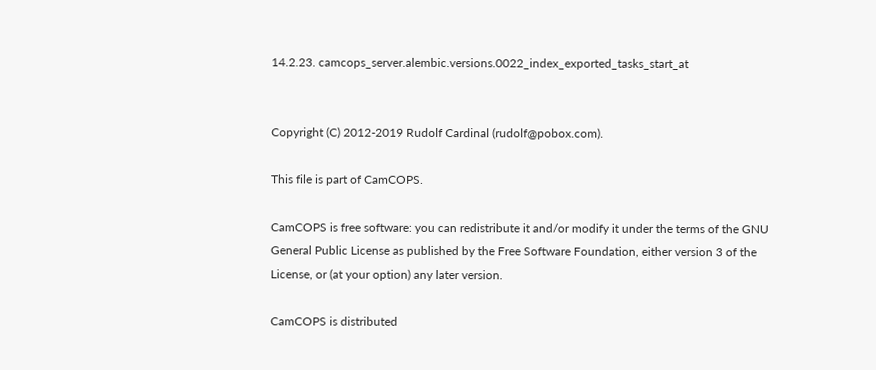14.2.23. camcops_server.alembic.versions.0022_index_exported_tasks_start_at


Copyright (C) 2012-2019 Rudolf Cardinal (rudolf@pobox.com).

This file is part of CamCOPS.

CamCOPS is free software: you can redistribute it and/or modify it under the terms of the GNU General Public License as published by the Free Software Foundation, either version 3 of the License, or (at your option) any later version.

CamCOPS is distributed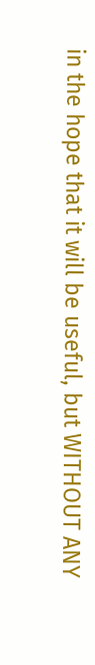in the hope that it will be useful, but WITHOUT ANY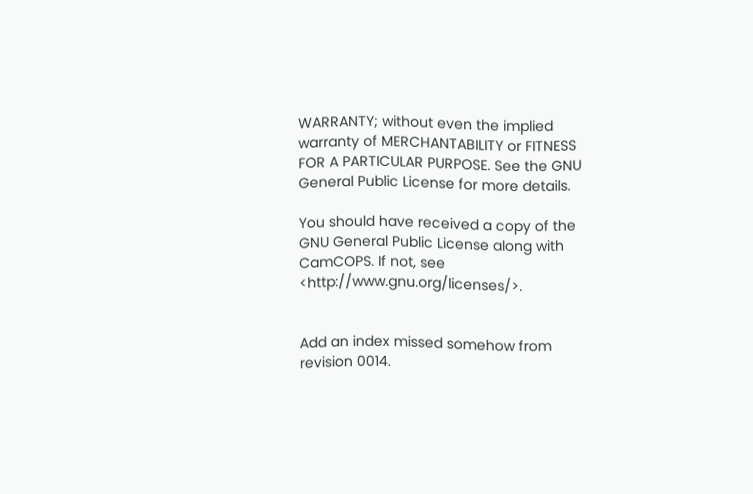WARRANTY; without even the implied warranty of MERCHANTABILITY or FITNESS FOR A PARTICULAR PURPOSE. See the GNU General Public License for more details.

You should have received a copy of the GNU General Public License along with CamCOPS. If not, see <http://www.gnu.org/licenses/>.


Add an index missed somehow from revision 0014.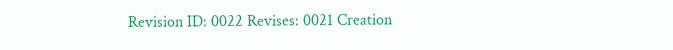Revision ID: 0022 Revises: 0021 Creation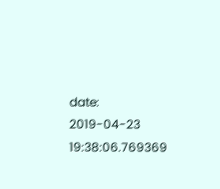date: 2019-04-23 19:38:06.769369